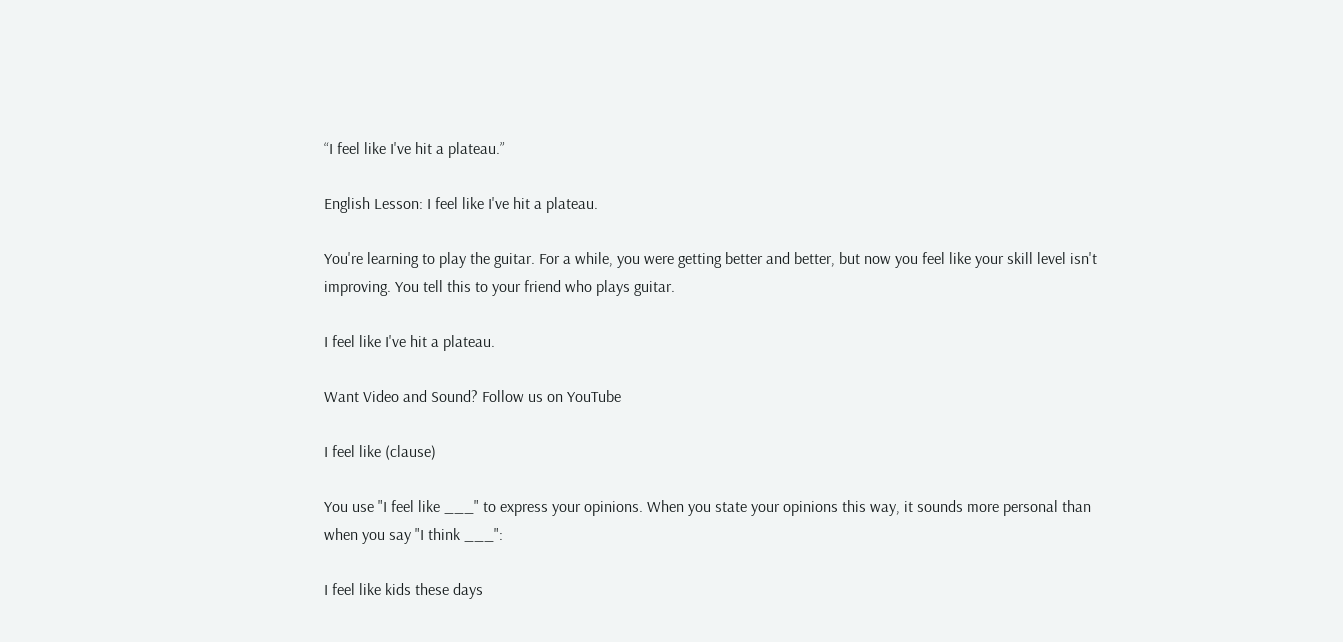“I feel like I've hit a plateau.”

English Lesson: I feel like I've hit a plateau.

You're learning to play the guitar. For a while, you were getting better and better, but now you feel like your skill level isn't improving. You tell this to your friend who plays guitar.

I feel like I've hit a plateau.

Want Video and Sound? Follow us on YouTube

I feel like (clause)

You use "I feel like ___" to express your opinions. When you state your opinions this way, it sounds more personal than when you say "I think ___":

I feel like kids these days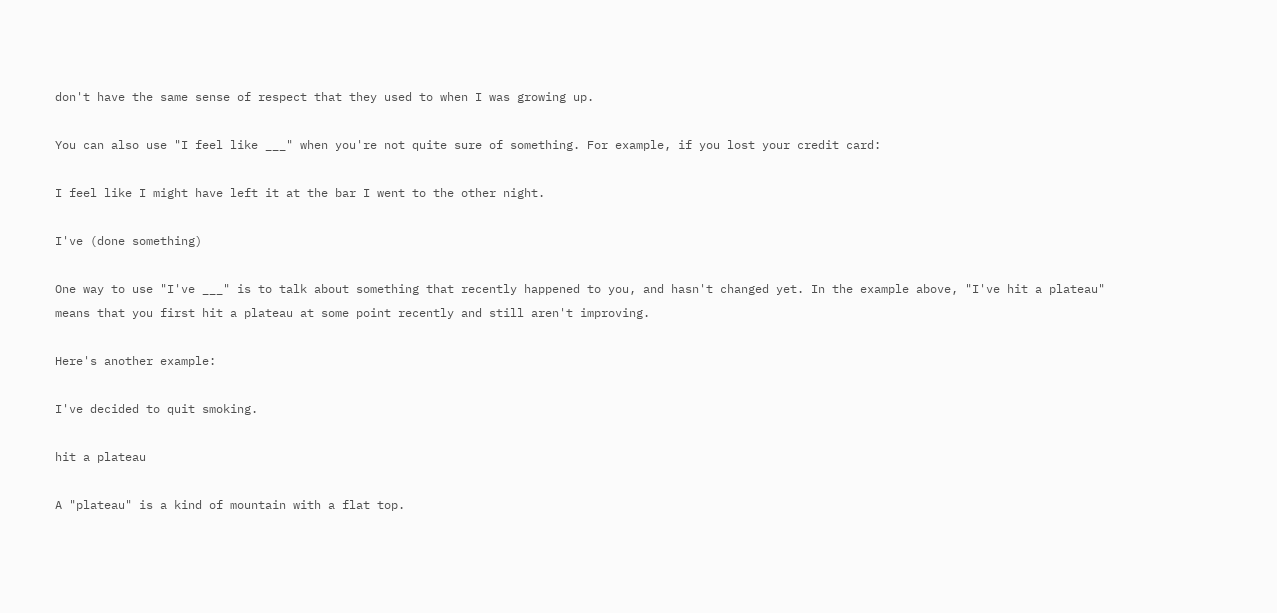don't have the same sense of respect that they used to when I was growing up.

You can also use "I feel like ___" when you're not quite sure of something. For example, if you lost your credit card:

I feel like I might have left it at the bar I went to the other night.

I've (done something)

One way to use "I've ___" is to talk about something that recently happened to you, and hasn't changed yet. In the example above, "I've hit a plateau" means that you first hit a plateau at some point recently and still aren't improving.

Here's another example:

I've decided to quit smoking.

hit a plateau

A "plateau" is a kind of mountain with a flat top.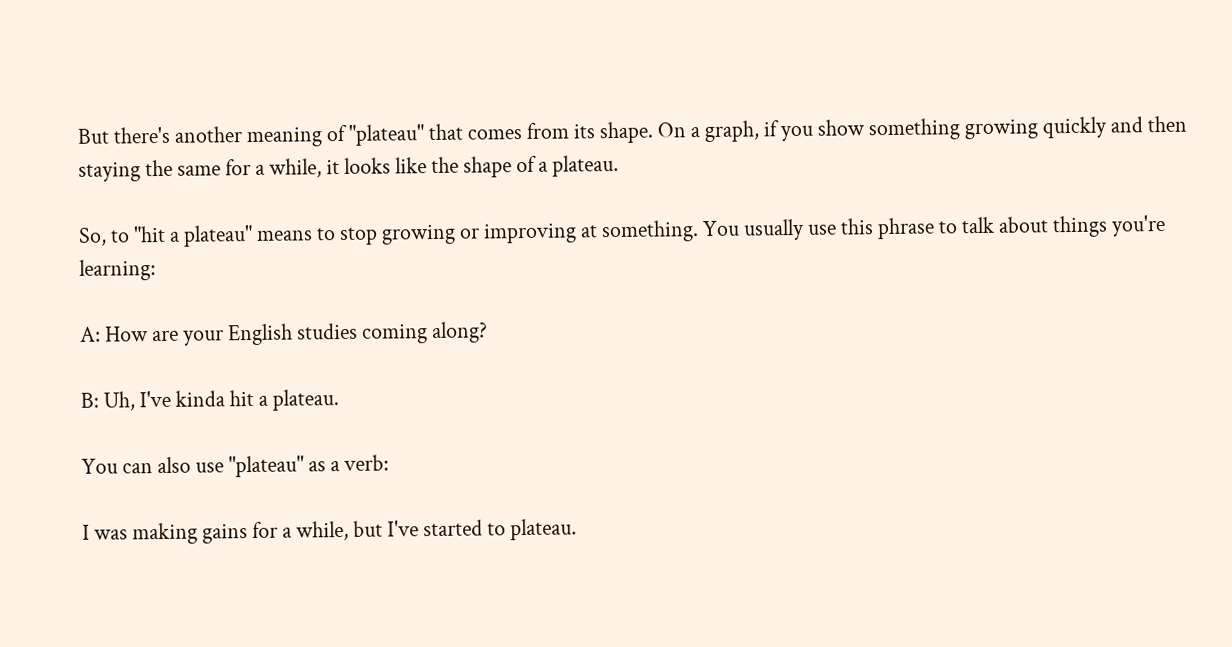But there's another meaning of "plateau" that comes from its shape. On a graph, if you show something growing quickly and then staying the same for a while, it looks like the shape of a plateau.

So, to "hit a plateau" means to stop growing or improving at something. You usually use this phrase to talk about things you're learning:

A: How are your English studies coming along?

B: Uh, I've kinda hit a plateau.

You can also use "plateau" as a verb:

I was making gains for a while, but I've started to plateau.